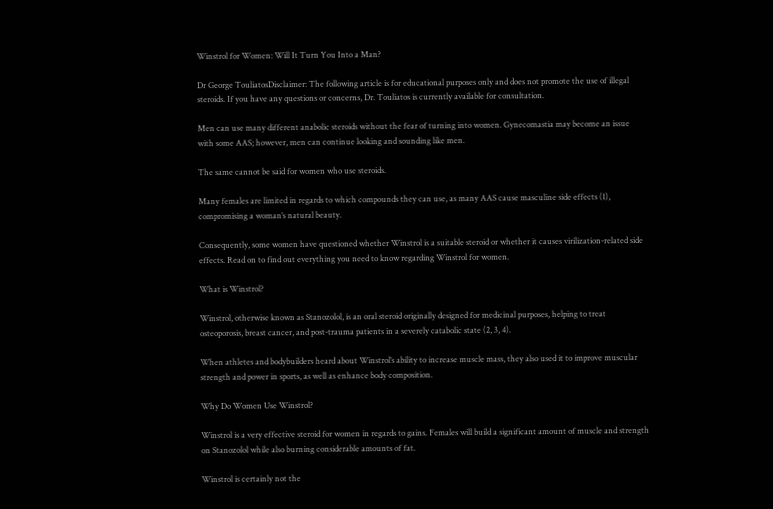Winstrol for Women: Will It Turn You Into a Man?

Dr George TouliatosDisclaimer: The following article is for educational purposes only and does not promote the use of illegal steroids. If you have any questions or concerns, Dr. Touliatos is currently available for consultation.

Men can use many different anabolic steroids without the fear of turning into women. Gynecomastia may become an issue with some AAS; however, men can continue looking and sounding like men.

The same cannot be said for women who use steroids.

Many females are limited in regards to which compounds they can use, as many AAS cause masculine side effects (1), compromising a woman’s natural beauty.

Consequently, some women have questioned whether Winstrol is a suitable steroid or whether it causes virilization-related side effects. Read on to find out everything you need to know regarding Winstrol for women.

What is Winstrol?

Winstrol, otherwise known as Stanozolol, is an oral steroid originally designed for medicinal purposes, helping to treat osteoporosis, breast cancer, and post-trauma patients in a severely catabolic state (2, 3, 4).

When athletes and bodybuilders heard about Winstrol’s ability to increase muscle mass, they also used it to improve muscular strength and power in sports, as well as enhance body composition.

Why Do Women Use Winstrol?

Winstrol is a very effective steroid for women in regards to gains. Females will build a significant amount of muscle and strength on Stanozolol while also burning considerable amounts of fat.

Winstrol is certainly not the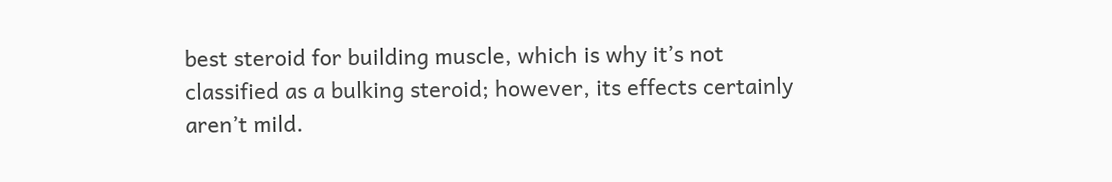best steroid for building muscle, which is why it’s not classified as a bulking steroid; however, its effects certainly aren’t mild.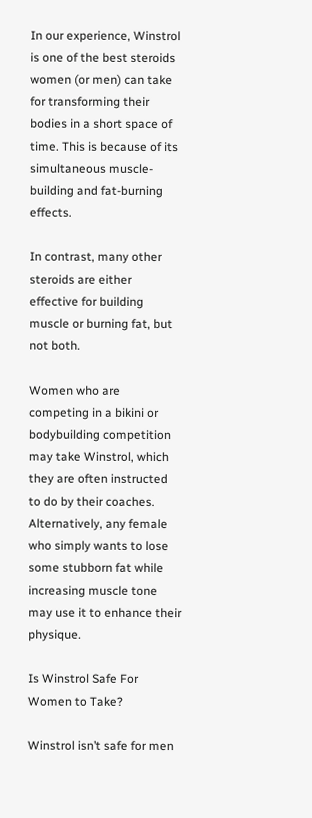In our experience, Winstrol is one of the best steroids women (or men) can take for transforming their bodies in a short space of time. This is because of its simultaneous muscle-building and fat-burning effects.

In contrast, many other steroids are either effective for building muscle or burning fat, but not both.

Women who are competing in a bikini or bodybuilding competition may take Winstrol, which they are often instructed to do by their coaches. Alternatively, any female who simply wants to lose some stubborn fat while increasing muscle tone may use it to enhance their physique.

Is Winstrol Safe For Women to Take?

Winstrol isn’t safe for men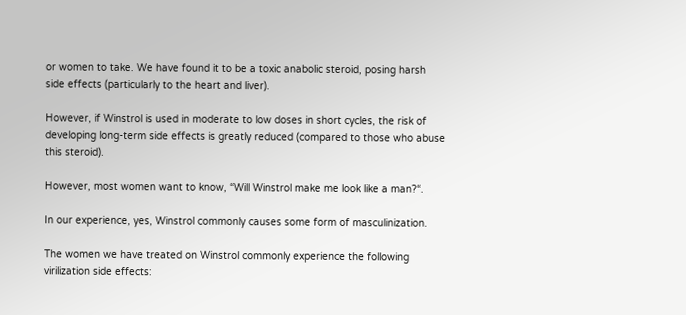or women to take. We have found it to be a toxic anabolic steroid, posing harsh side effects (particularly to the heart and liver).

However, if Winstrol is used in moderate to low doses in short cycles, the risk of developing long-term side effects is greatly reduced (compared to those who abuse this steroid).

However, most women want to know, “Will Winstrol make me look like a man?“.

In our experience, yes, Winstrol commonly causes some form of masculinization.

The women we have treated on Winstrol commonly experience the following virilization side effects: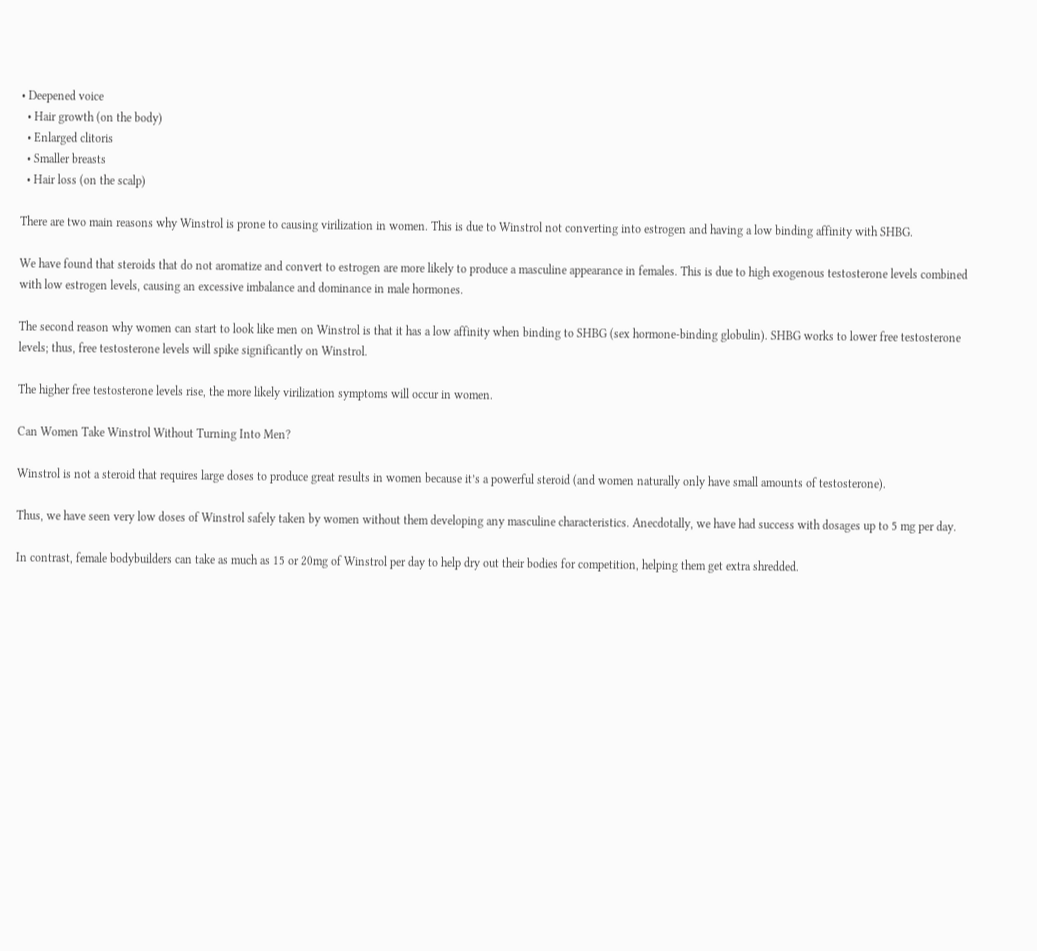• Deepened voice
  • Hair growth (on the body)
  • Enlarged clitoris
  • Smaller breasts
  • Hair loss (on the scalp)

There are two main reasons why Winstrol is prone to causing virilization in women. This is due to Winstrol not converting into estrogen and having a low binding affinity with SHBG.

We have found that steroids that do not aromatize and convert to estrogen are more likely to produce a masculine appearance in females. This is due to high exogenous testosterone levels combined with low estrogen levels, causing an excessive imbalance and dominance in male hormones.

The second reason why women can start to look like men on Winstrol is that it has a low affinity when binding to SHBG (sex hormone-binding globulin). SHBG works to lower free testosterone levels; thus, free testosterone levels will spike significantly on Winstrol.

The higher free testosterone levels rise, the more likely virilization symptoms will occur in women.

Can Women Take Winstrol Without Turning Into Men?

Winstrol is not a steroid that requires large doses to produce great results in women because it’s a powerful steroid (and women naturally only have small amounts of testosterone).

Thus, we have seen very low doses of Winstrol safely taken by women without them developing any masculine characteristics. Anecdotally, we have had success with dosages up to 5 mg per day.

In contrast, female bodybuilders can take as much as 15 or 20mg of Winstrol per day to help dry out their bodies for competition, helping them get extra shredded.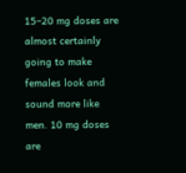15–20 mg doses are almost certainly going to make females look and sound more like men. 10 mg doses are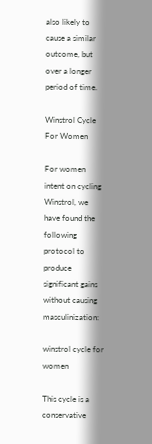also likely to cause a similar outcome, but over a longer period of time.

Winstrol Cycle For Women

For women intent on cycling Winstrol, we have found the following protocol to produce significant gains without causing masculinization:

winstrol cycle for women

This cycle is a conservative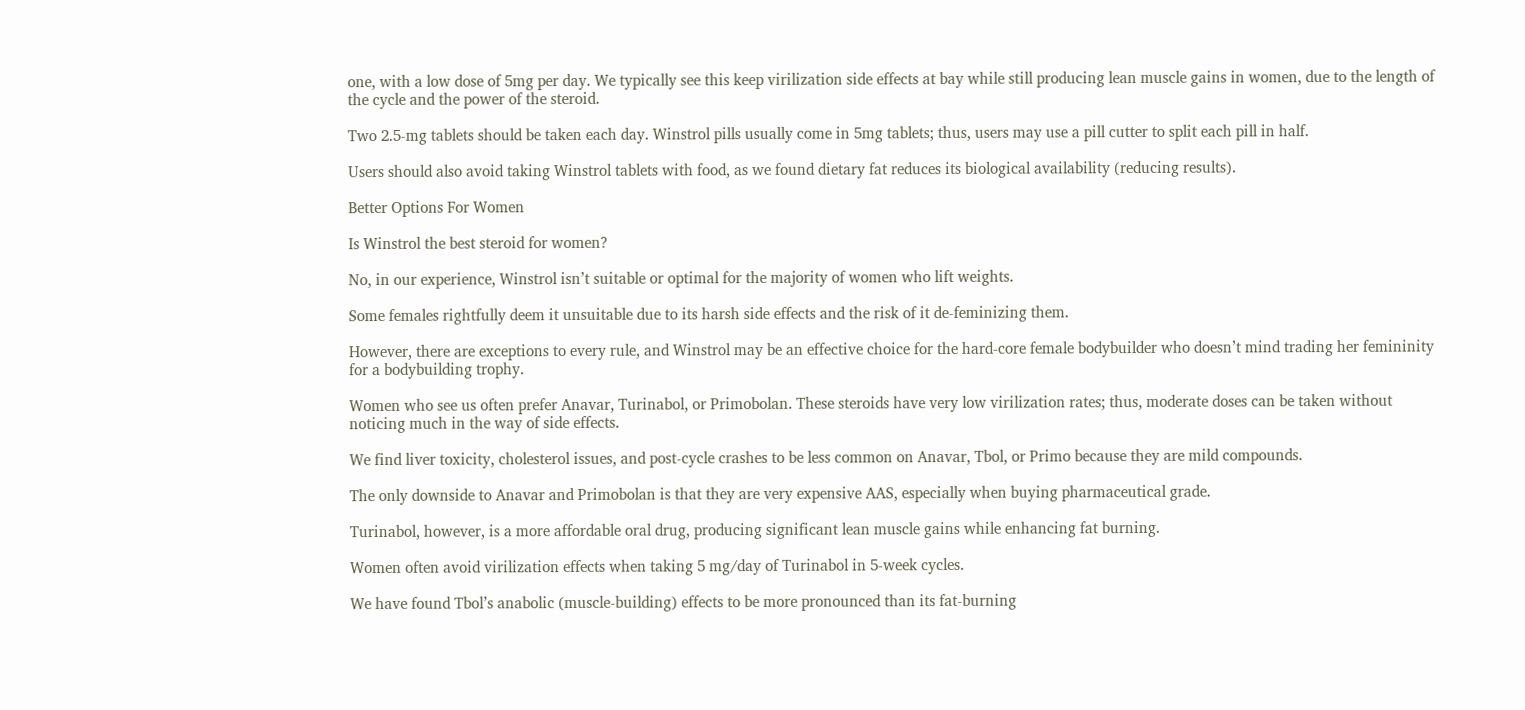one, with a low dose of 5mg per day. We typically see this keep virilization side effects at bay while still producing lean muscle gains in women, due to the length of the cycle and the power of the steroid.

Two 2.5-mg tablets should be taken each day. Winstrol pills usually come in 5mg tablets; thus, users may use a pill cutter to split each pill in half.

Users should also avoid taking Winstrol tablets with food, as we found dietary fat reduces its biological availability (reducing results).

Better Options For Women

Is Winstrol the best steroid for women?

No, in our experience, Winstrol isn’t suitable or optimal for the majority of women who lift weights.

Some females rightfully deem it unsuitable due to its harsh side effects and the risk of it de-feminizing them.

However, there are exceptions to every rule, and Winstrol may be an effective choice for the hard-core female bodybuilder who doesn’t mind trading her femininity for a bodybuilding trophy.

Women who see us often prefer Anavar, Turinabol, or Primobolan. These steroids have very low virilization rates; thus, moderate doses can be taken without noticing much in the way of side effects.

We find liver toxicity, cholesterol issues, and post-cycle crashes to be less common on Anavar, Tbol, or Primo because they are mild compounds.

The only downside to Anavar and Primobolan is that they are very expensive AAS, especially when buying pharmaceutical grade.

Turinabol, however, is a more affordable oral drug, producing significant lean muscle gains while enhancing fat burning.

Women often avoid virilization effects when taking 5 mg/day of Turinabol in 5-week cycles.

We have found Tbol’s anabolic (muscle-building) effects to be more pronounced than its fat-burning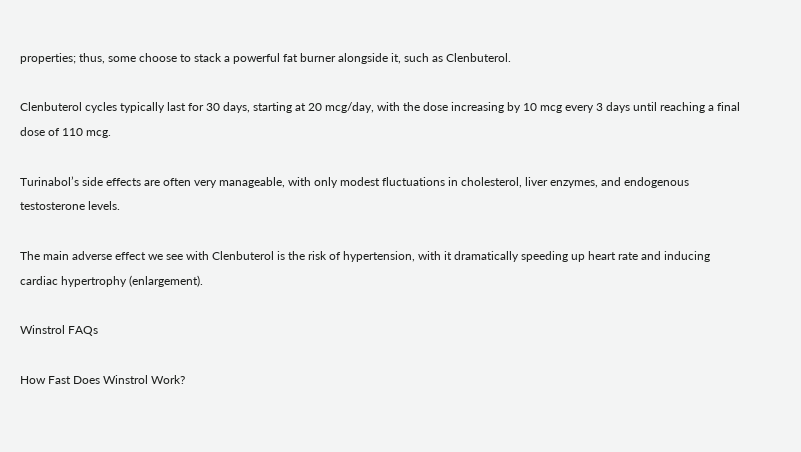properties; thus, some choose to stack a powerful fat burner alongside it, such as Clenbuterol.

Clenbuterol cycles typically last for 30 days, starting at 20 mcg/day, with the dose increasing by 10 mcg every 3 days until reaching a final dose of 110 mcg.

Turinabol’s side effects are often very manageable, with only modest fluctuations in cholesterol, liver enzymes, and endogenous testosterone levels.

The main adverse effect we see with Clenbuterol is the risk of hypertension, with it dramatically speeding up heart rate and inducing cardiac hypertrophy (enlargement).

Winstrol FAQs

How Fast Does Winstrol Work?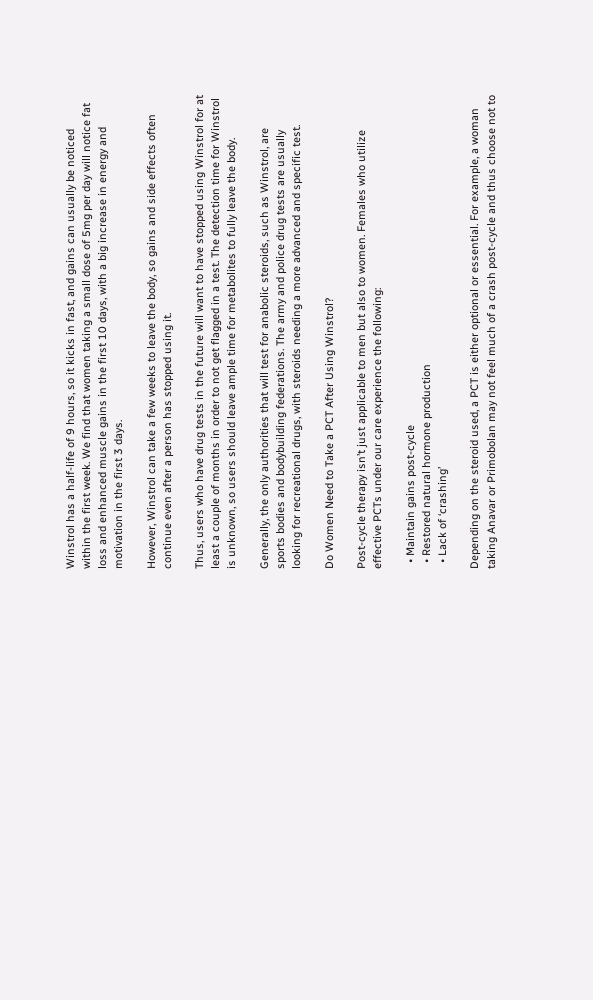Winstrol has a half-life of 9 hours, so it kicks in fast, and gains can usually be noticed within the first week. We find that women taking a small dose of 5mg per day will notice fat loss and enhanced muscle gains in the first 10 days, with a big increase in energy and motivation in the first 3 days.

However, Winstrol can take a few weeks to leave the body, so gains and side effects often continue even after a person has stopped using it.

Thus, users who have drug tests in the future will want to have stopped using Winstrol for at least a couple of months in order to not get flagged in a test. The detection time for Winstrol is unknown, so users should leave ample time for metabolites to fully leave the body.

Generally, the only authorities that will test for anabolic steroids, such as Winstrol, are sports bodies and bodybuilding federations. The army and police drug tests are usually looking for recreational drugs, with steroids needing a more advanced and specific test.

Do Women Need to Take a PCT After Using Winstrol?

Post-cycle therapy isn’t just applicable to men but also to women. Females who utilize effective PCTs under our care experience the following:

  • Maintain gains post-cycle
  • Restored natural hormone production
  • Lack of ‘crashing’

Depending on the steroid used, a PCT is either optional or essential. For example, a woman taking Anavar or Primobolan may not feel much of a crash post-cycle and thus choose not to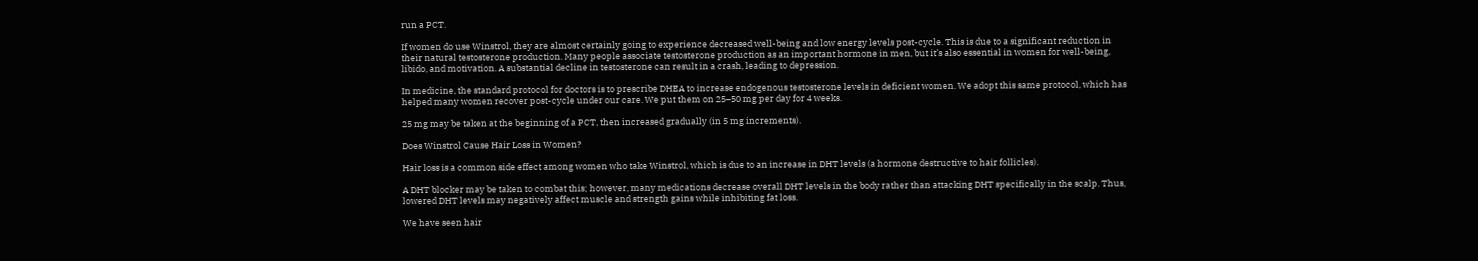run a PCT.

If women do use Winstrol, they are almost certainly going to experience decreased well-being and low energy levels post-cycle. This is due to a significant reduction in their natural testosterone production. Many people associate testosterone production as an important hormone in men, but it’s also essential in women for well-being, libido, and motivation. A substantial decline in testosterone can result in a crash, leading to depression.

In medicine, the standard protocol for doctors is to prescribe DHEA to increase endogenous testosterone levels in deficient women. We adopt this same protocol, which has helped many women recover post-cycle under our care. We put them on 25–50 mg per day for 4 weeks.

25 mg may be taken at the beginning of a PCT, then increased gradually (in 5 mg increments).

Does Winstrol Cause Hair Loss in Women?

Hair loss is a common side effect among women who take Winstrol, which is due to an increase in DHT levels (a hormone destructive to hair follicles).

A DHT blocker may be taken to combat this; however, many medications decrease overall DHT levels in the body rather than attacking DHT specifically in the scalp. Thus, lowered DHT levels may negatively affect muscle and strength gains while inhibiting fat loss.

We have seen hair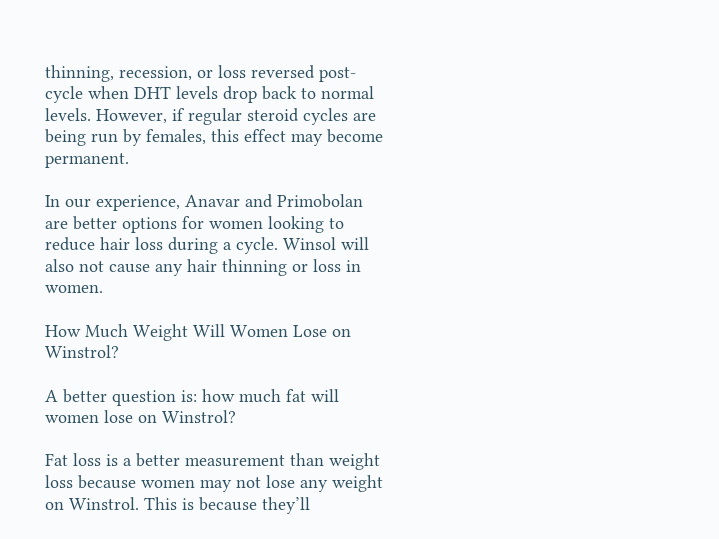thinning, recession, or loss reversed post-cycle when DHT levels drop back to normal levels. However, if regular steroid cycles are being run by females, this effect may become permanent.

In our experience, Anavar and Primobolan are better options for women looking to reduce hair loss during a cycle. Winsol will also not cause any hair thinning or loss in women.

How Much Weight Will Women Lose on Winstrol?

A better question is: how much fat will women lose on Winstrol?

Fat loss is a better measurement than weight loss because women may not lose any weight on Winstrol. This is because they’ll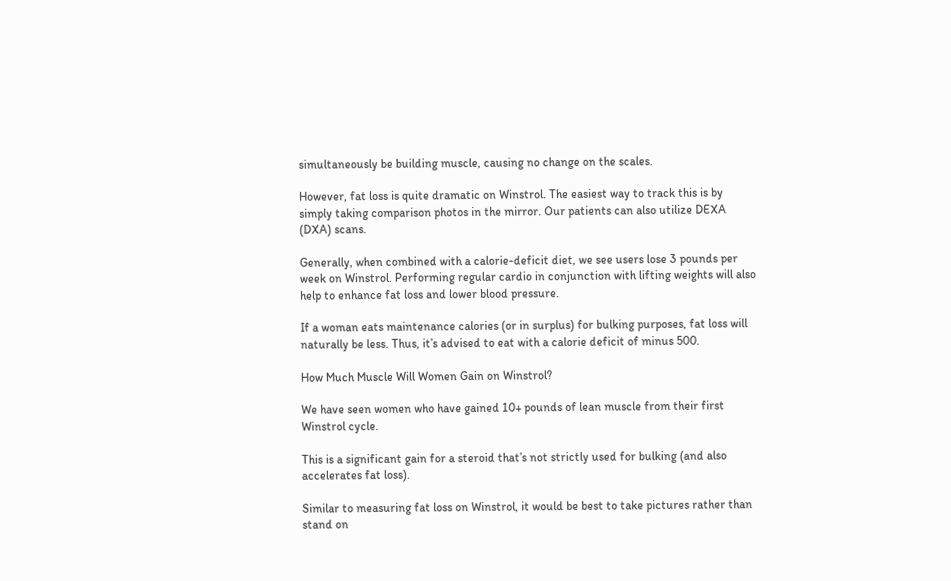simultaneously be building muscle, causing no change on the scales.

However, fat loss is quite dramatic on Winstrol. The easiest way to track this is by simply taking comparison photos in the mirror. Our patients can also utilize DEXA (DXA) scans.

Generally, when combined with a calorie-deficit diet, we see users lose 3 pounds per week on Winstrol. Performing regular cardio in conjunction with lifting weights will also help to enhance fat loss and lower blood pressure.

If a woman eats maintenance calories (or in surplus) for bulking purposes, fat loss will naturally be less. Thus, it’s advised to eat with a calorie deficit of minus 500.

How Much Muscle Will Women Gain on Winstrol?

We have seen women who have gained 10+ pounds of lean muscle from their first Winstrol cycle.

This is a significant gain for a steroid that’s not strictly used for bulking (and also accelerates fat loss).

Similar to measuring fat loss on Winstrol, it would be best to take pictures rather than stand on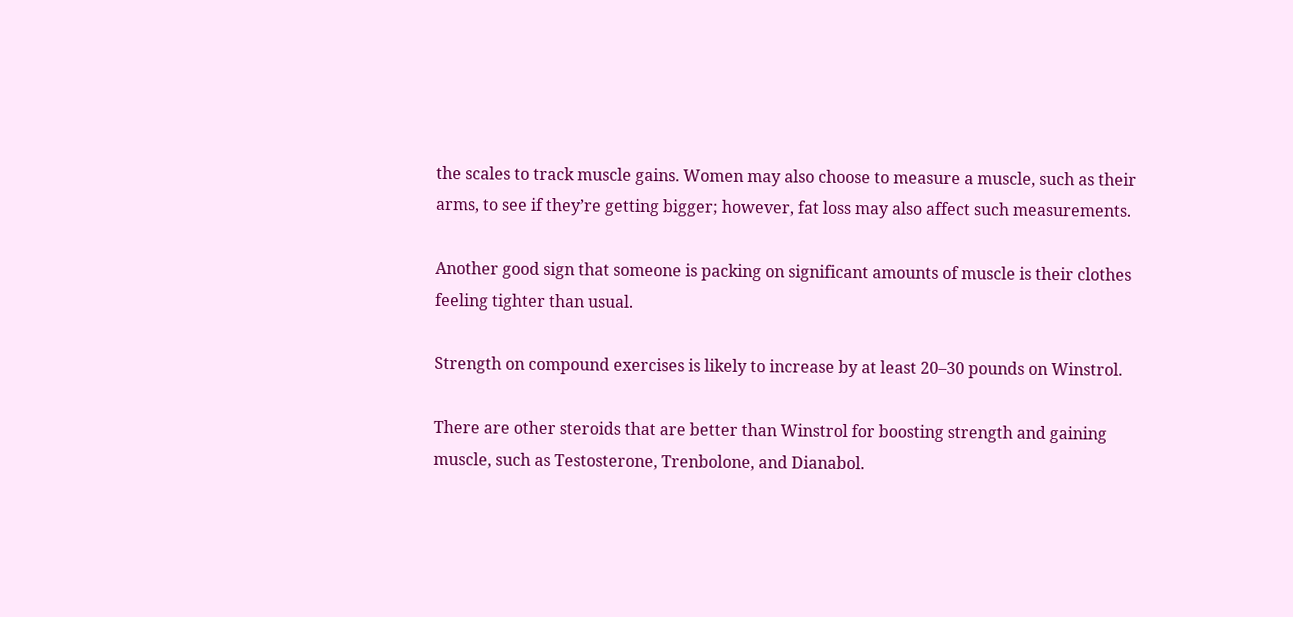the scales to track muscle gains. Women may also choose to measure a muscle, such as their arms, to see if they’re getting bigger; however, fat loss may also affect such measurements.

Another good sign that someone is packing on significant amounts of muscle is their clothes feeling tighter than usual.

Strength on compound exercises is likely to increase by at least 20–30 pounds on Winstrol.

There are other steroids that are better than Winstrol for boosting strength and gaining muscle, such as Testosterone, Trenbolone, and Dianabol.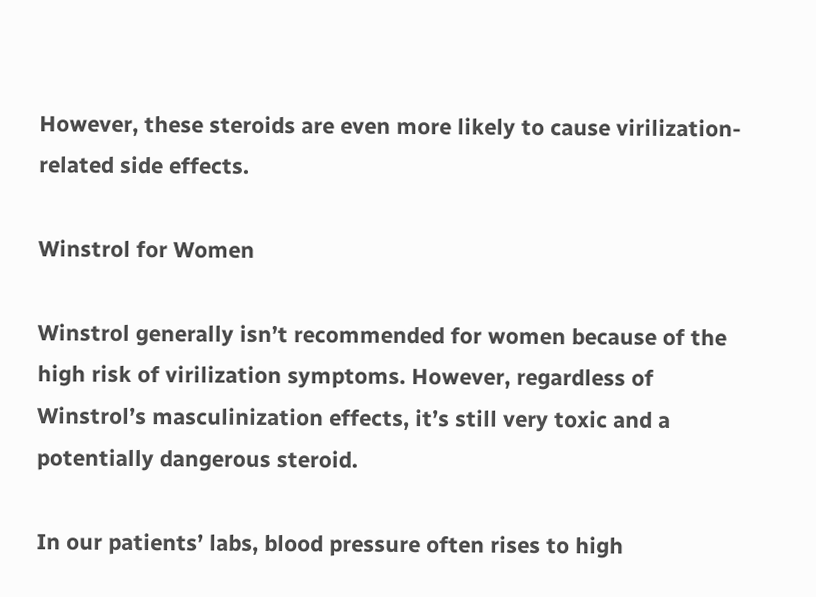However, these steroids are even more likely to cause virilization-related side effects.

Winstrol for Women

Winstrol generally isn’t recommended for women because of the high risk of virilization symptoms. However, regardless of Winstrol’s masculinization effects, it’s still very toxic and a potentially dangerous steroid.

In our patients’ labs, blood pressure often rises to high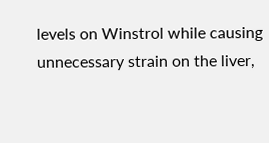levels on Winstrol while causing unnecessary strain on the liver,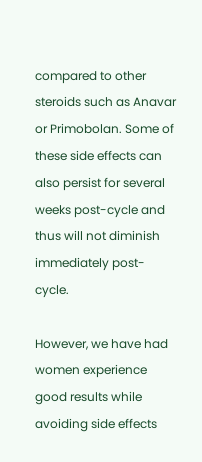compared to other steroids such as Anavar or Primobolan. Some of these side effects can also persist for several weeks post-cycle and thus will not diminish immediately post-cycle.

However, we have had women experience good results while avoiding side effects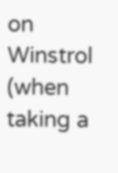on Winstrol (when taking a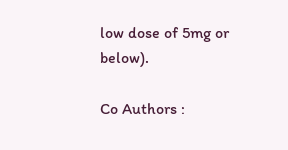low dose of 5mg or below).

Co Authors :